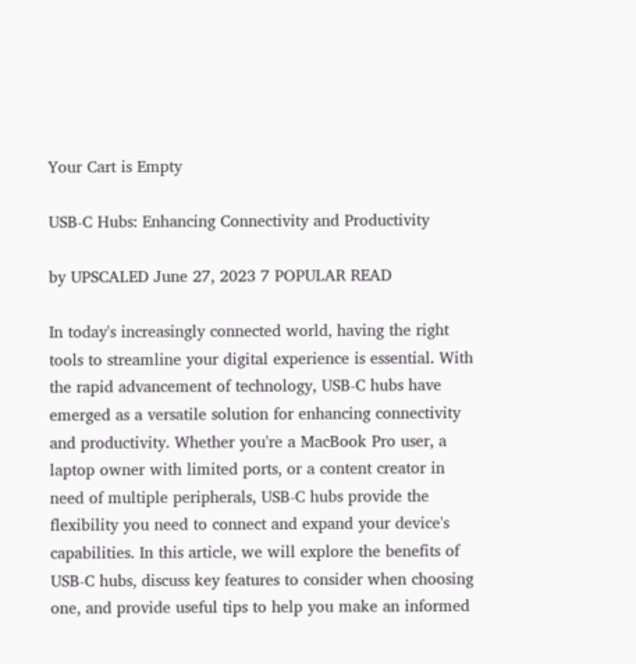Your Cart is Empty

USB-C Hubs: Enhancing Connectivity and Productivity

by UPSCALED June 27, 2023 7 POPULAR READ

In today's increasingly connected world, having the right tools to streamline your digital experience is essential. With the rapid advancement of technology, USB-C hubs have emerged as a versatile solution for enhancing connectivity and productivity. Whether you're a MacBook Pro user, a laptop owner with limited ports, or a content creator in need of multiple peripherals, USB-C hubs provide the flexibility you need to connect and expand your device's capabilities. In this article, we will explore the benefits of USB-C hubs, discuss key features to consider when choosing one, and provide useful tips to help you make an informed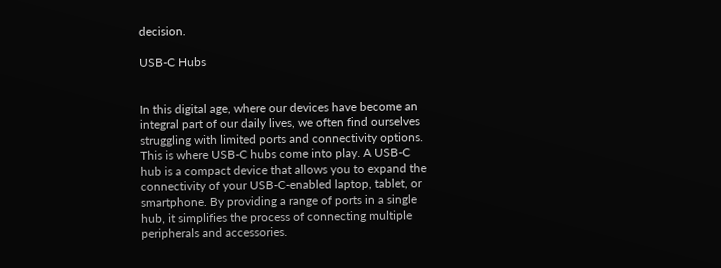decision.

USB-C Hubs


In this digital age, where our devices have become an integral part of our daily lives, we often find ourselves struggling with limited ports and connectivity options. This is where USB-C hubs come into play. A USB-C hub is a compact device that allows you to expand the connectivity of your USB-C-enabled laptop, tablet, or smartphone. By providing a range of ports in a single hub, it simplifies the process of connecting multiple peripherals and accessories.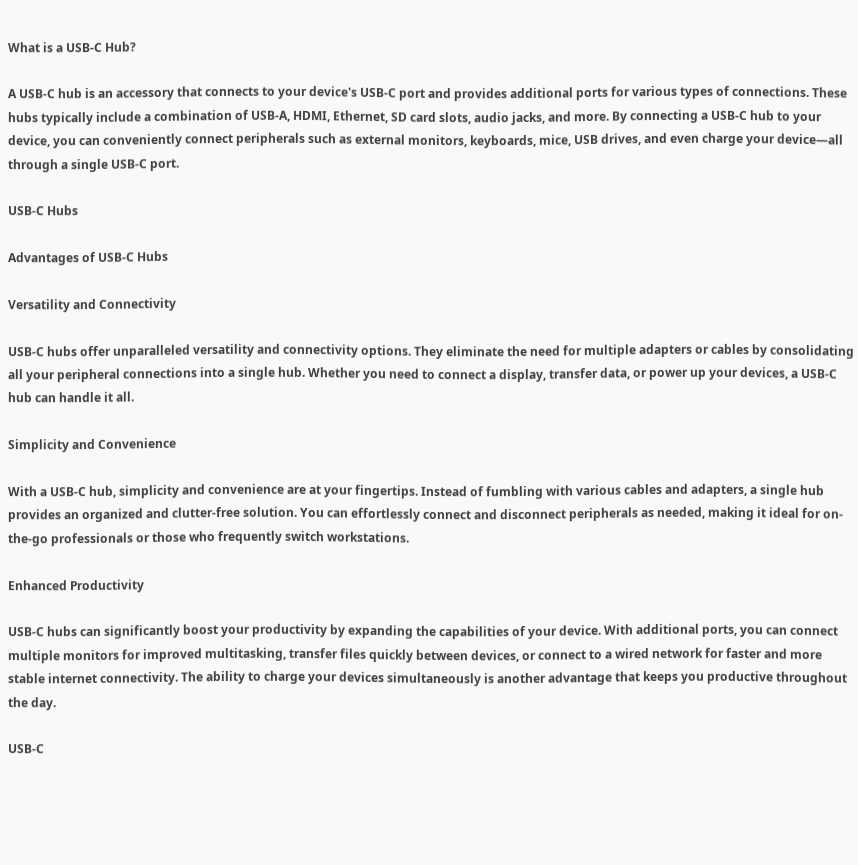What is a USB-C Hub?

A USB-C hub is an accessory that connects to your device's USB-C port and provides additional ports for various types of connections. These hubs typically include a combination of USB-A, HDMI, Ethernet, SD card slots, audio jacks, and more. By connecting a USB-C hub to your device, you can conveniently connect peripherals such as external monitors, keyboards, mice, USB drives, and even charge your device—all through a single USB-C port.

USB-C Hubs

Advantages of USB-C Hubs

Versatility and Connectivity

USB-C hubs offer unparalleled versatility and connectivity options. They eliminate the need for multiple adapters or cables by consolidating all your peripheral connections into a single hub. Whether you need to connect a display, transfer data, or power up your devices, a USB-C hub can handle it all.

Simplicity and Convenience

With a USB-C hub, simplicity and convenience are at your fingertips. Instead of fumbling with various cables and adapters, a single hub provides an organized and clutter-free solution. You can effortlessly connect and disconnect peripherals as needed, making it ideal for on-the-go professionals or those who frequently switch workstations.

Enhanced Productivity

USB-C hubs can significantly boost your productivity by expanding the capabilities of your device. With additional ports, you can connect multiple monitors for improved multitasking, transfer files quickly between devices, or connect to a wired network for faster and more stable internet connectivity. The ability to charge your devices simultaneously is another advantage that keeps you productive throughout the day.

USB-C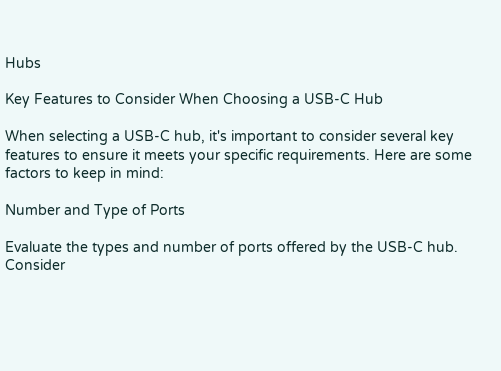Hubs

Key Features to Consider When Choosing a USB-C Hub

When selecting a USB-C hub, it's important to consider several key features to ensure it meets your specific requirements. Here are some factors to keep in mind:

Number and Type of Ports

Evaluate the types and number of ports offered by the USB-C hub. Consider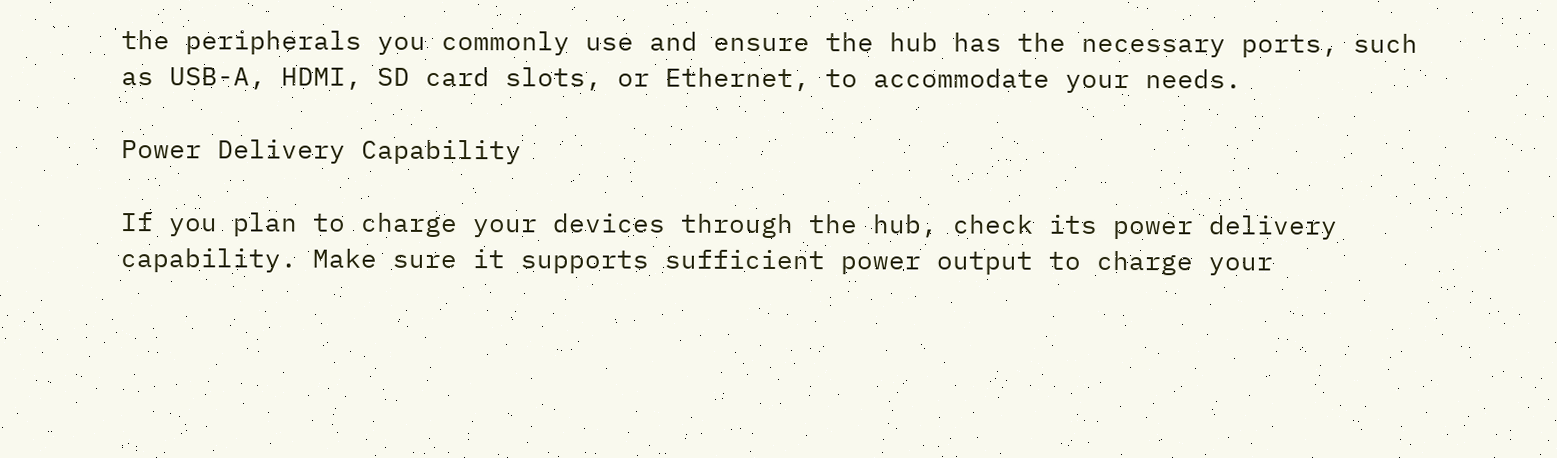the peripherals you commonly use and ensure the hub has the necessary ports, such as USB-A, HDMI, SD card slots, or Ethernet, to accommodate your needs.

Power Delivery Capability

If you plan to charge your devices through the hub, check its power delivery capability. Make sure it supports sufficient power output to charge your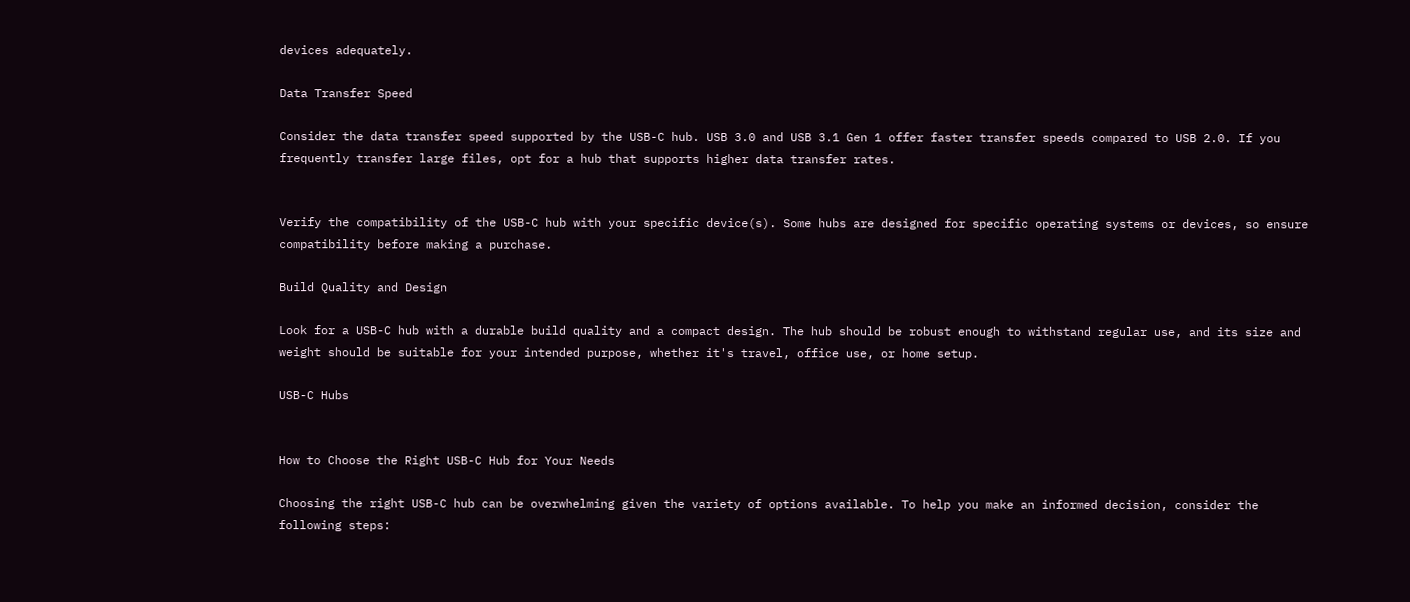devices adequately.

Data Transfer Speed

Consider the data transfer speed supported by the USB-C hub. USB 3.0 and USB 3.1 Gen 1 offer faster transfer speeds compared to USB 2.0. If you frequently transfer large files, opt for a hub that supports higher data transfer rates.


Verify the compatibility of the USB-C hub with your specific device(s). Some hubs are designed for specific operating systems or devices, so ensure compatibility before making a purchase.

Build Quality and Design

Look for a USB-C hub with a durable build quality and a compact design. The hub should be robust enough to withstand regular use, and its size and weight should be suitable for your intended purpose, whether it's travel, office use, or home setup.

USB-C Hubs


How to Choose the Right USB-C Hub for Your Needs

Choosing the right USB-C hub can be overwhelming given the variety of options available. To help you make an informed decision, consider the following steps: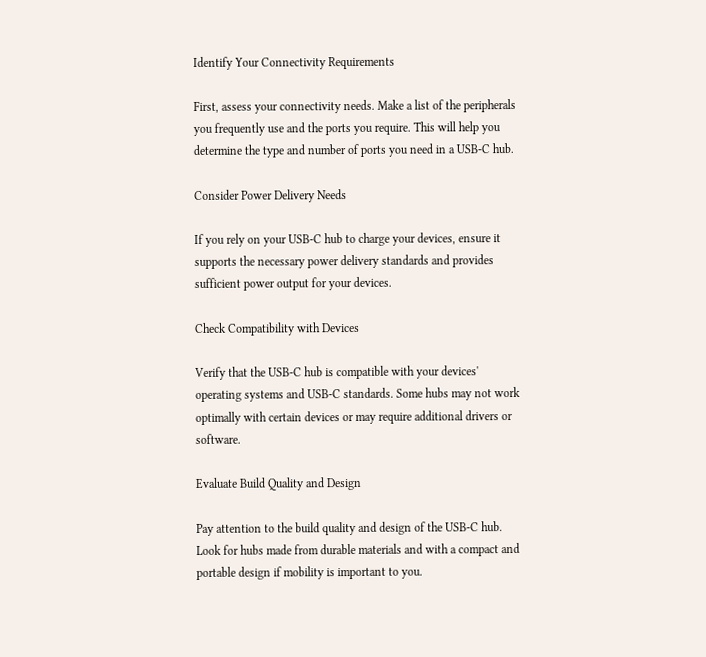Identify Your Connectivity Requirements

First, assess your connectivity needs. Make a list of the peripherals you frequently use and the ports you require. This will help you determine the type and number of ports you need in a USB-C hub.

Consider Power Delivery Needs

If you rely on your USB-C hub to charge your devices, ensure it supports the necessary power delivery standards and provides sufficient power output for your devices.

Check Compatibility with Devices

Verify that the USB-C hub is compatible with your devices' operating systems and USB-C standards. Some hubs may not work optimally with certain devices or may require additional drivers or software.

Evaluate Build Quality and Design

Pay attention to the build quality and design of the USB-C hub. Look for hubs made from durable materials and with a compact and portable design if mobility is important to you.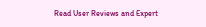Read User Reviews and Expert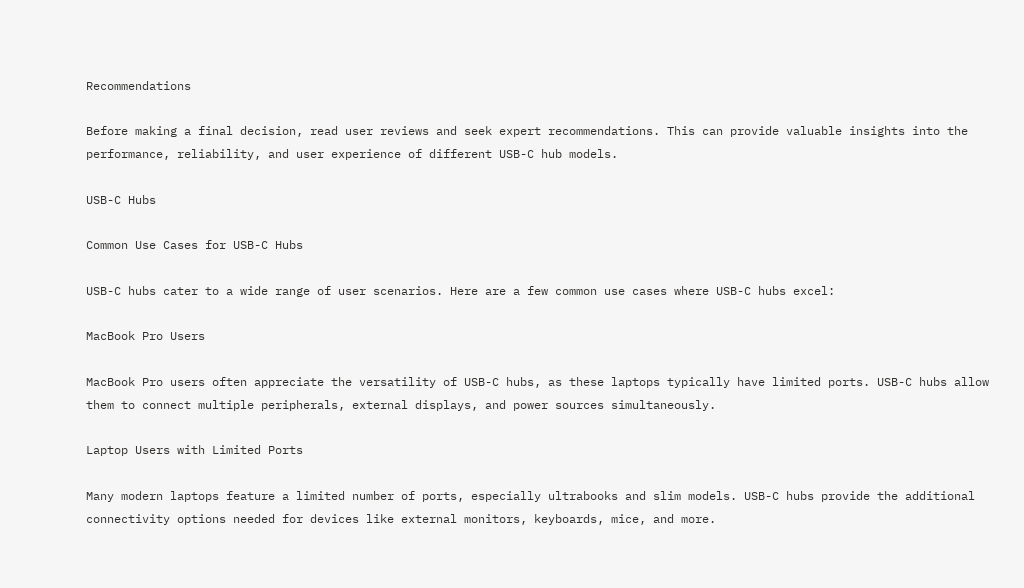Recommendations

Before making a final decision, read user reviews and seek expert recommendations. This can provide valuable insights into the performance, reliability, and user experience of different USB-C hub models.

USB-C Hubs

Common Use Cases for USB-C Hubs

USB-C hubs cater to a wide range of user scenarios. Here are a few common use cases where USB-C hubs excel:

MacBook Pro Users

MacBook Pro users often appreciate the versatility of USB-C hubs, as these laptops typically have limited ports. USB-C hubs allow them to connect multiple peripherals, external displays, and power sources simultaneously.

Laptop Users with Limited Ports

Many modern laptops feature a limited number of ports, especially ultrabooks and slim models. USB-C hubs provide the additional connectivity options needed for devices like external monitors, keyboards, mice, and more.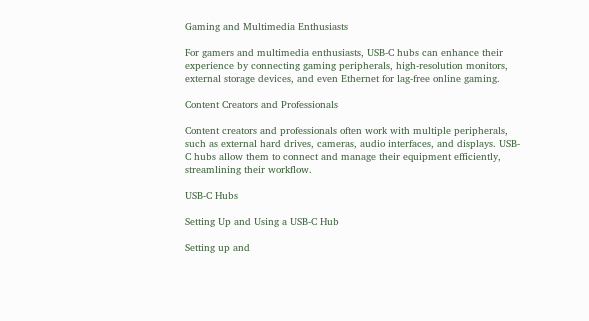Gaming and Multimedia Enthusiasts

For gamers and multimedia enthusiasts, USB-C hubs can enhance their experience by connecting gaming peripherals, high-resolution monitors, external storage devices, and even Ethernet for lag-free online gaming.

Content Creators and Professionals

Content creators and professionals often work with multiple peripherals, such as external hard drives, cameras, audio interfaces, and displays. USB-C hubs allow them to connect and manage their equipment efficiently, streamlining their workflow.

USB-C Hubs

Setting Up and Using a USB-C Hub

Setting up and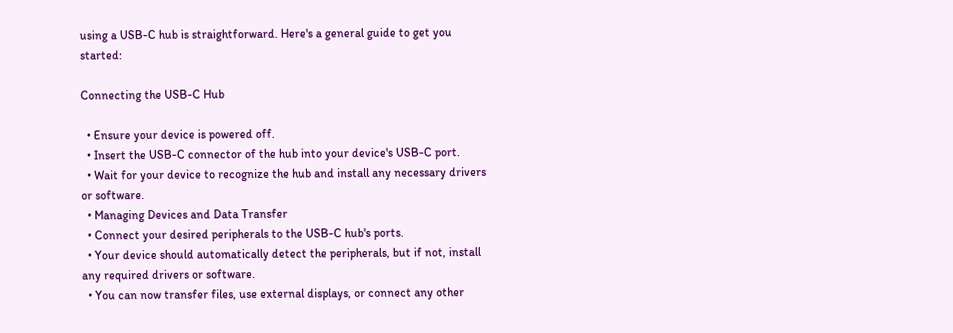using a USB-C hub is straightforward. Here's a general guide to get you started:

Connecting the USB-C Hub

  • Ensure your device is powered off.
  • Insert the USB-C connector of the hub into your device's USB-C port.
  • Wait for your device to recognize the hub and install any necessary drivers or software.
  • Managing Devices and Data Transfer
  • Connect your desired peripherals to the USB-C hub's ports.
  • Your device should automatically detect the peripherals, but if not, install any required drivers or software.
  • You can now transfer files, use external displays, or connect any other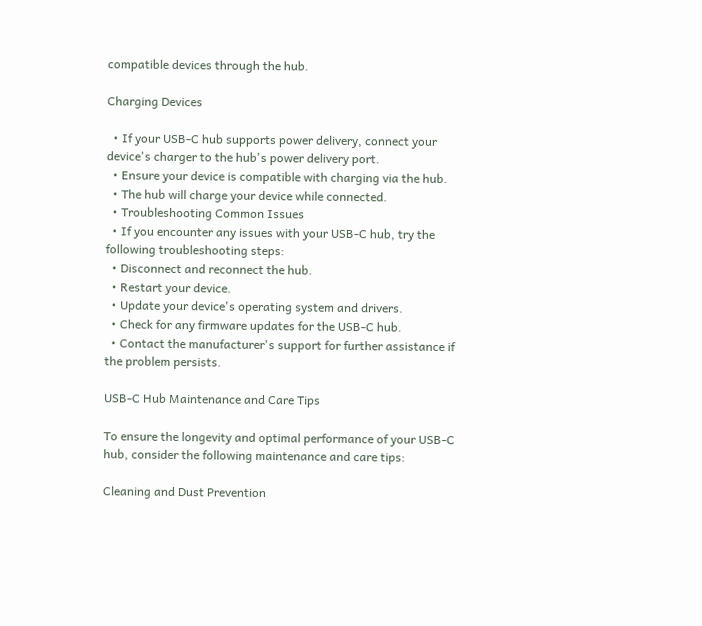compatible devices through the hub.

Charging Devices

  • If your USB-C hub supports power delivery, connect your device's charger to the hub's power delivery port.
  • Ensure your device is compatible with charging via the hub.
  • The hub will charge your device while connected.
  • Troubleshooting Common Issues
  • If you encounter any issues with your USB-C hub, try the following troubleshooting steps:
  • Disconnect and reconnect the hub.
  • Restart your device.
  • Update your device's operating system and drivers.
  • Check for any firmware updates for the USB-C hub.
  • Contact the manufacturer's support for further assistance if the problem persists.

USB-C Hub Maintenance and Care Tips

To ensure the longevity and optimal performance of your USB-C hub, consider the following maintenance and care tips:

Cleaning and Dust Prevention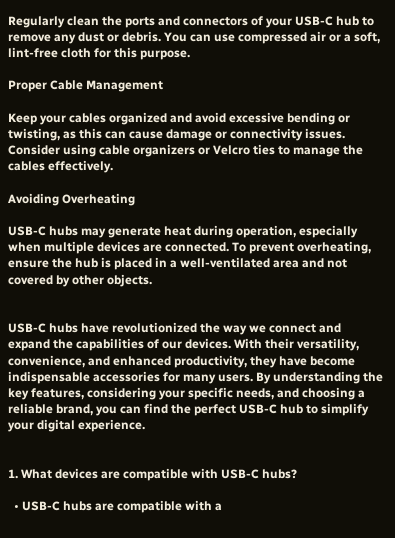Regularly clean the ports and connectors of your USB-C hub to remove any dust or debris. You can use compressed air or a soft, lint-free cloth for this purpose.

Proper Cable Management

Keep your cables organized and avoid excessive bending or twisting, as this can cause damage or connectivity issues. Consider using cable organizers or Velcro ties to manage the cables effectively.

Avoiding Overheating

USB-C hubs may generate heat during operation, especially when multiple devices are connected. To prevent overheating, ensure the hub is placed in a well-ventilated area and not covered by other objects.


USB-C hubs have revolutionized the way we connect and expand the capabilities of our devices. With their versatility, convenience, and enhanced productivity, they have become indispensable accessories for many users. By understanding the key features, considering your specific needs, and choosing a reliable brand, you can find the perfect USB-C hub to simplify your digital experience.


1. What devices are compatible with USB-C hubs?

  • USB-C hubs are compatible with a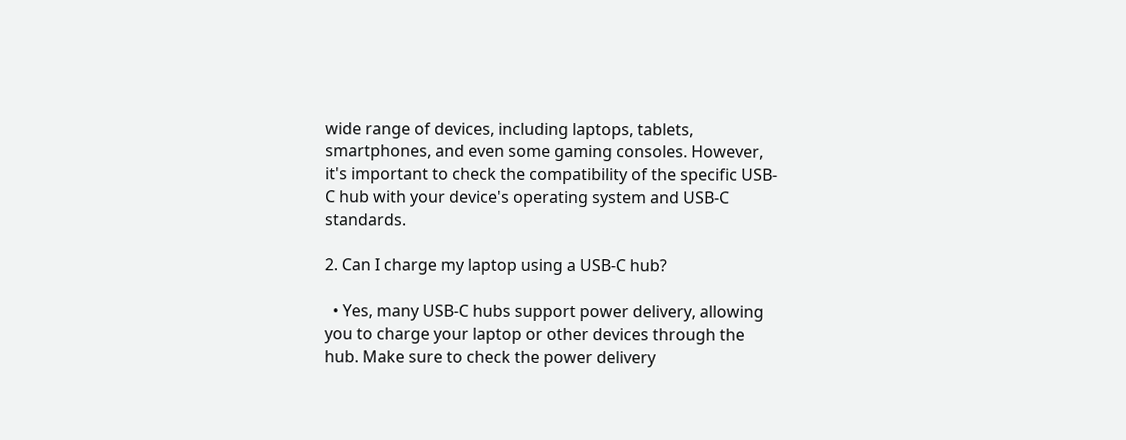wide range of devices, including laptops, tablets, smartphones, and even some gaming consoles. However, it's important to check the compatibility of the specific USB-C hub with your device's operating system and USB-C standards.

2. Can I charge my laptop using a USB-C hub?

  • Yes, many USB-C hubs support power delivery, allowing you to charge your laptop or other devices through the hub. Make sure to check the power delivery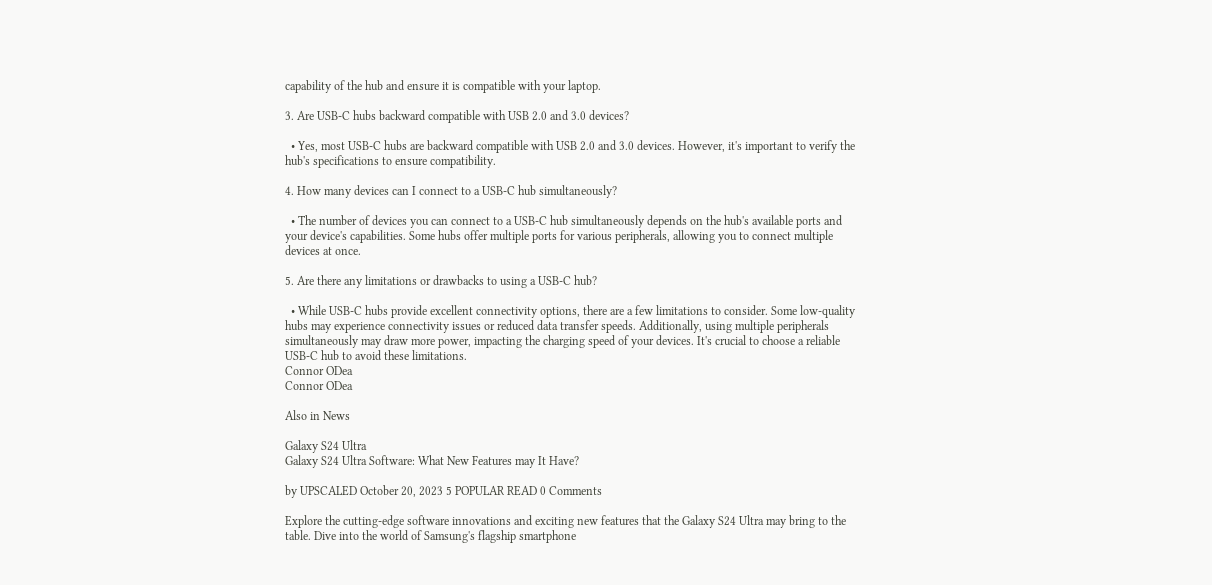capability of the hub and ensure it is compatible with your laptop.

3. Are USB-C hubs backward compatible with USB 2.0 and 3.0 devices?

  • Yes, most USB-C hubs are backward compatible with USB 2.0 and 3.0 devices. However, it's important to verify the hub's specifications to ensure compatibility.

4. How many devices can I connect to a USB-C hub simultaneously?

  • The number of devices you can connect to a USB-C hub simultaneously depends on the hub's available ports and your device's capabilities. Some hubs offer multiple ports for various peripherals, allowing you to connect multiple devices at once.

5. Are there any limitations or drawbacks to using a USB-C hub?

  • While USB-C hubs provide excellent connectivity options, there are a few limitations to consider. Some low-quality hubs may experience connectivity issues or reduced data transfer speeds. Additionally, using multiple peripherals simultaneously may draw more power, impacting the charging speed of your devices. It's crucial to choose a reliable USB-C hub to avoid these limitations.
Connor ODea
Connor ODea

Also in News

Galaxy S24 Ultra
Galaxy S24 Ultra Software: What New Features may It Have?

by UPSCALED October 20, 2023 5 POPULAR READ 0 Comments

Explore the cutting-edge software innovations and exciting new features that the Galaxy S24 Ultra may bring to the table. Dive into the world of Samsung's flagship smartphone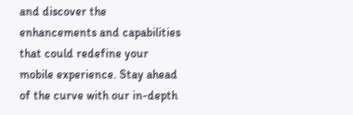and discover the enhancements and capabilities that could redefine your mobile experience. Stay ahead of the curve with our in-depth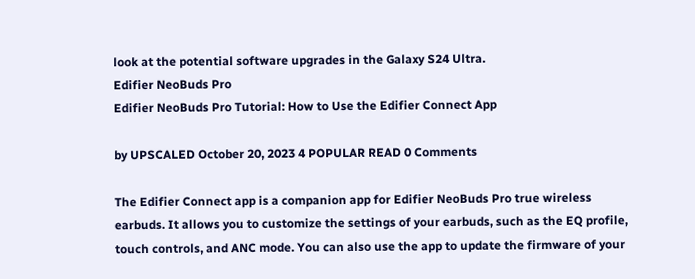look at the potential software upgrades in the Galaxy S24 Ultra.
Edifier NeoBuds Pro
Edifier NeoBuds Pro Tutorial: How to Use the Edifier Connect App

by UPSCALED October 20, 2023 4 POPULAR READ 0 Comments

The Edifier Connect app is a companion app for Edifier NeoBuds Pro true wireless earbuds. It allows you to customize the settings of your earbuds, such as the EQ profile, touch controls, and ANC mode. You can also use the app to update the firmware of your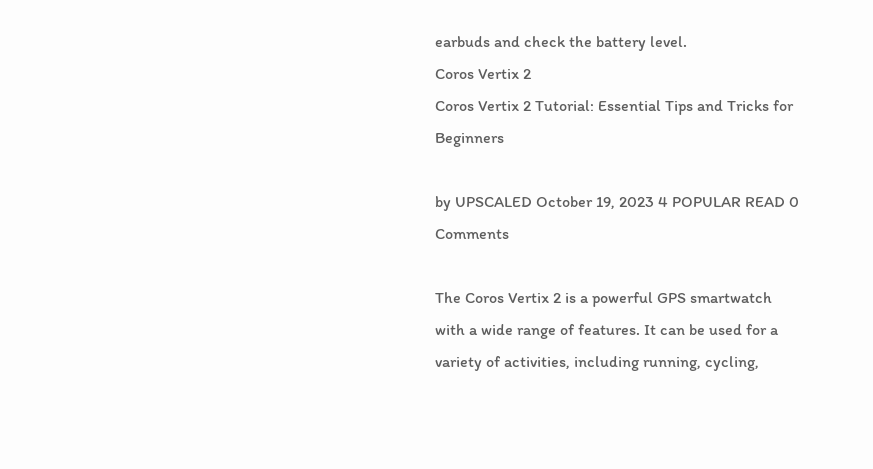earbuds and check the battery level.
Coros Vertix 2
Coros Vertix 2 Tutorial: Essential Tips and Tricks for Beginners

by UPSCALED October 19, 2023 4 POPULAR READ 0 Comments

The Coros Vertix 2 is a powerful GPS smartwatch with a wide range of features. It can be used for a variety of activities, including running, cycling,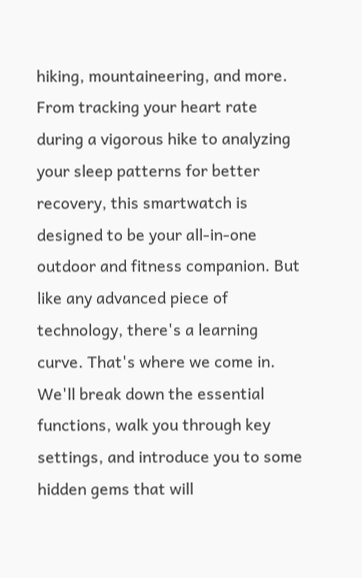hiking, mountaineering, and more. From tracking your heart rate during a vigorous hike to analyzing your sleep patterns for better recovery, this smartwatch is designed to be your all-in-one outdoor and fitness companion. But like any advanced piece of technology, there's a learning curve. That's where we come in. We'll break down the essential functions, walk you through key settings, and introduce you to some hidden gems that will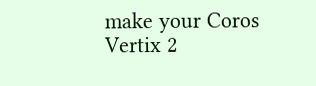make your Coros Vertix 2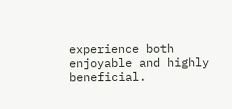experience both enjoyable and highly beneficial.